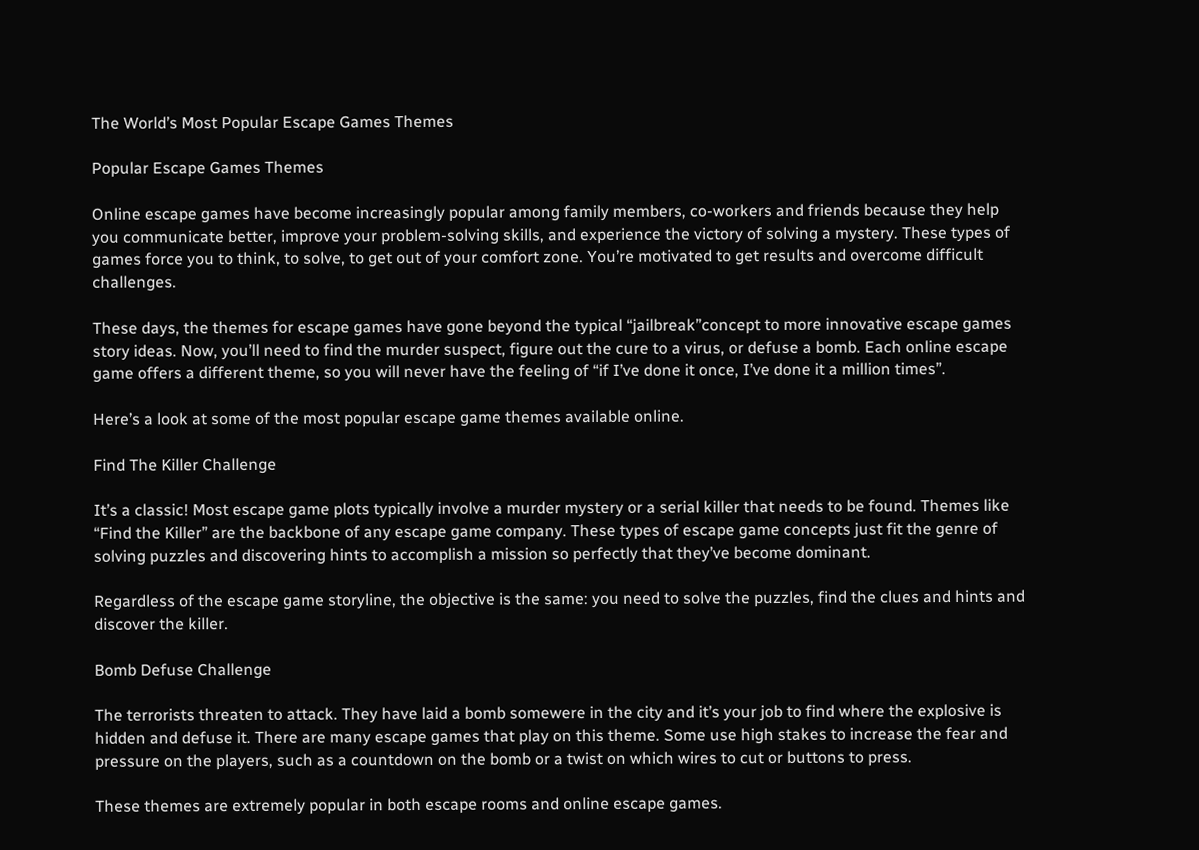The World’s Most Popular Escape Games Themes

Popular Escape Games Themes

Online escape games have become increasingly popular among family members, co-workers and friends because they help you communicate better, improve your problem-solving skills, and experience the victory of solving a mystery. These types of games force you to think, to solve, to get out of your comfort zone. You’re motivated to get results and overcome difficult challenges.

These days, the themes for escape games have gone beyond the typical “jailbreak”concept to more innovative escape games story ideas. Now, you’ll need to find the murder suspect, figure out the cure to a virus, or defuse a bomb. Each online escape game offers a different theme, so you will never have the feeling of “if I’ve done it once, I’ve done it a million times”.

Here’s a look at some of the most popular escape game themes available online.

Find The Killer Challenge

It’s a classic! Most escape game plots typically involve a murder mystery or a serial killer that needs to be found. Themes like “Find the Killer” are the backbone of any escape game company. These types of escape game concepts just fit the genre of solving puzzles and discovering hints to accomplish a mission so perfectly that they’ve become dominant.

Regardless of the escape game storyline, the objective is the same: you need to solve the puzzles, find the clues and hints and discover the killer.

Bomb Defuse Challenge

The terrorists threaten to attack. They have laid a bomb somewere in the city and it’s your job to find where the explosive is hidden and defuse it. There are many escape games that play on this theme. Some use high stakes to increase the fear and pressure on the players, such as a countdown on the bomb or a twist on which wires to cut or buttons to press.

These themes are extremely popular in both escape rooms and online escape games.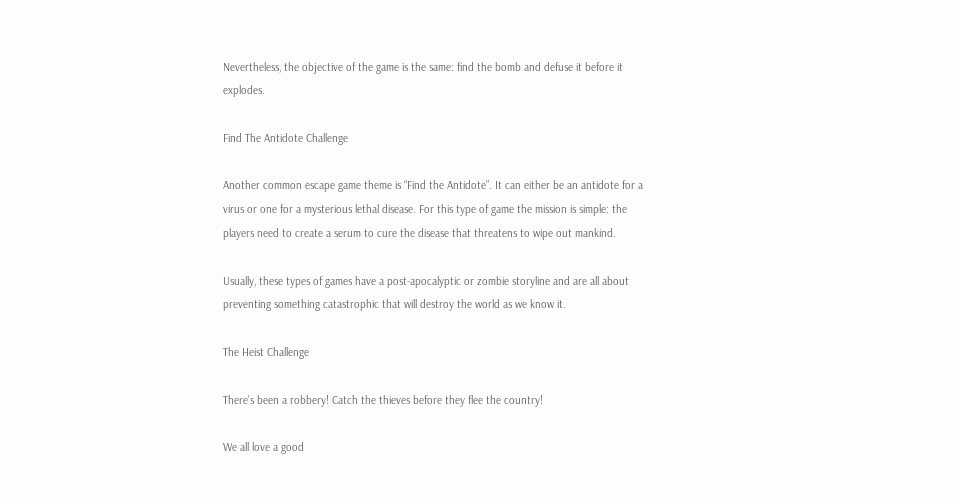Nevertheless, the objective of the game is the same: find the bomb and defuse it before it explodes.

Find The Antidote Challenge

Another common escape game theme is “Find the Antidote”. It can either be an antidote for a virus or one for a mysterious lethal disease. For this type of game the mission is simple: the players need to create a serum to cure the disease that threatens to wipe out mankind.

Usually, these types of games have a post-apocalyptic or zombie storyline and are all about preventing something catastrophic that will destroy the world as we know it.

The Heist Challenge

There’s been a robbery! Catch the thieves before they flee the country!

We all love a good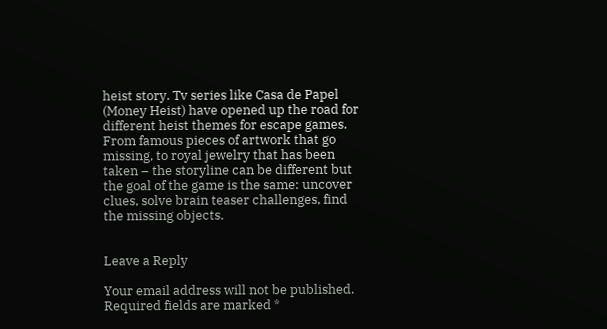heist story. Tv series like Casa de Papel (Money Heist) have opened up the road for different heist themes for escape games. From famous pieces of artwork that go missing, to royal jewelry that has been taken – the storyline can be different but the goal of the game is the same: uncover clues, solve brain teaser challenges, find the missing objects.


Leave a Reply

Your email address will not be published. Required fields are marked *